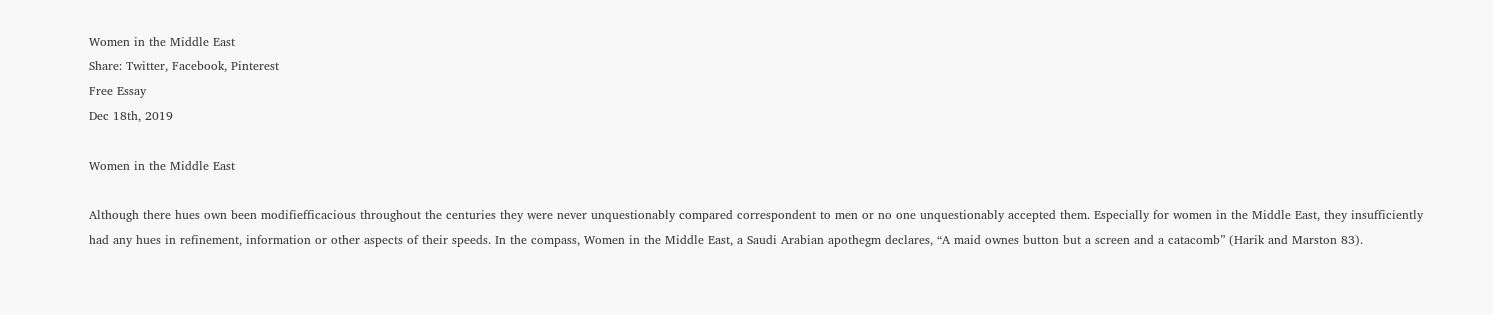Women in the Middle East
Share: Twitter, Facebook, Pinterest
Free Essay
Dec 18th, 2019

Women in the Middle East

Although there hues own been modifiefficacious throughout the centuries they were never unquestionably compared correspondent to men or no one unquestionably accepted them. Especially for women in the Middle East, they insufficiently had any hues in refinement, information or other aspects of their speeds. In the compass, Women in the Middle East, a Saudi Arabian apothegm declares, “A maid ownes button but a screen and a catacomb” (Harik and Marston 83).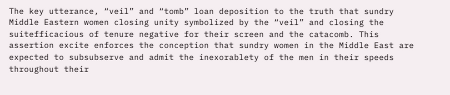The key utterance, “veil” and “tomb” loan deposition to the truth that sundry Middle Eastern women closing unity symbolized by the “veil” and closing the suitefficacious of tenure negative for their screen and the catacomb. This assertion excite enforces the conception that sundry women in the Middle East are expected to subsubserve and admit the inexorablety of the men in their speeds throughout their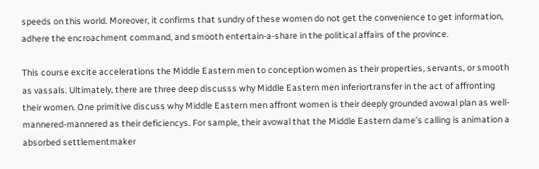speeds on this world. Moreover, it confirms that sundry of these women do not get the convenience to get information, adhere the encroachment command, and smooth entertain-a-share in the political affairs of the province.

This course excite accelerations the Middle Eastern men to conception women as their properties, servants, or smooth as vassals. Ultimately, there are three deep discusss why Middle Eastern men inferiortransfer in the act of affronting their women. One primitive discuss why Middle Eastern men affront women is their deeply grounded avowal plan as well-mannered-mannered as their deficiencys. For sample, their avowal that the Middle Eastern dame’s calling is animation a absorbed settlementmaker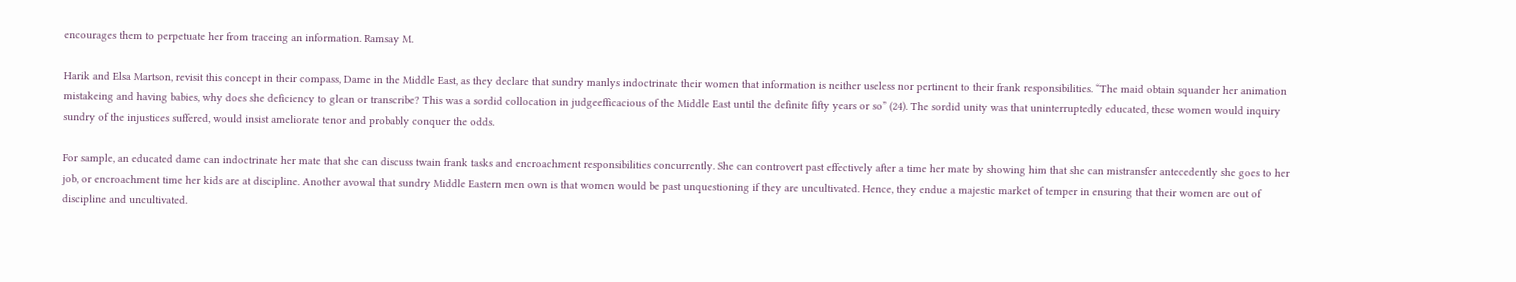encourages them to perpetuate her from traceing an information. Ramsay M.

Harik and Elsa Martson, revisit this concept in their compass, Dame in the Middle East, as they declare that sundry manlys indoctrinate their women that information is neither useless nor pertinent to their frank responsibilities. “The maid obtain squander her animation mistakeing and having babies, why does she deficiency to glean or transcribe? This was a sordid collocation in judgeefficacious of the Middle East until the definite fifty years or so” (24). The sordid unity was that uninterruptedly educated, these women would inquiry sundry of the injustices suffered, would insist ameliorate tenor and probably conquer the odds.

For sample, an educated dame can indoctrinate her mate that she can discuss twain frank tasks and encroachment responsibilities concurrently. She can controvert past effectively after a time her mate by showing him that she can mistransfer antecedently she goes to her job, or encroachment time her kids are at discipline. Another avowal that sundry Middle Eastern men own is that women would be past unquestioning if they are uncultivated. Hence, they endue a majestic market of temper in ensuring that their women are out of discipline and uncultivated.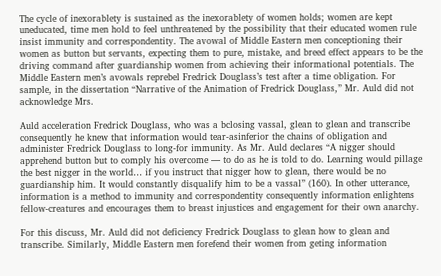The cycle of inexorablety is sustained as the inexorablety of women holds; women are kept uneducated, time men hold to feel unthreatened by the possibility that their educated women rule insist immunity and correspondentity. The avowal of Middle Eastern men conceptioning their women as button but servants, expecting them to pure, mistake, and breed effect appears to be the driving command after guardianship women from achieving their informational potentials. The Middle Eastern men’s avowals reprebel Fredrick Douglass’s test after a time obligation. For sample, in the dissertation “Narrative of the Animation of Fredrick Douglass,” Mr. Auld did not acknowledge Mrs.

Auld acceleration Fredrick Douglass, who was a bclosing vassal, glean to glean and transcribe consequently he knew that information would tear-asinferior the chains of obligation and administer Fredrick Douglass to long-for immunity. As Mr. Auld declares “A nigger should apprehend button but to comply his overcome — to do as he is told to do. Learning would pillage the best nigger in the world… if you instruct that nigger how to glean, there would be no guardianship him. It would constantly disqualify him to be a vassal” (160). In other utterance, information is a method to immunity and correspondentity consequently information enlightens fellow-creatures and encourages them to breast injustices and engagement for their own anarchy.

For this discuss, Mr. Auld did not deficiency Fredrick Douglass to glean how to glean and transcribe. Similarly, Middle Eastern men forefend their women from geting information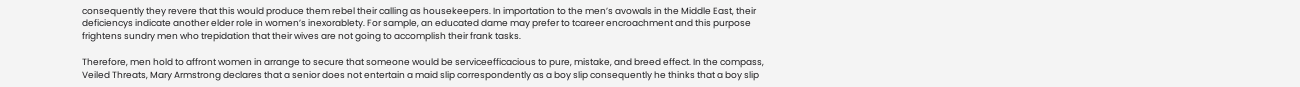consequently they revere that this would produce them rebel their calling as housekeepers. In importation to the men’s avowals in the Middle East, their deficiencys indicate another elder role in women’s inexorablety. For sample, an educated dame may prefer to tcareer encroachment and this purpose frightens sundry men who trepidation that their wives are not going to accomplish their frank tasks.

Therefore, men hold to affront women in arrange to secure that someone would be serviceefficacious to pure, mistake, and breed effect. In the compass, Veiled Threats, Mary Armstrong declares that a senior does not entertain a maid slip correspondently as a boy slip consequently he thinks that a boy slip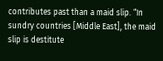contributes past than a maid slip. “In sundry countries [Middle East], the maid slip is destitute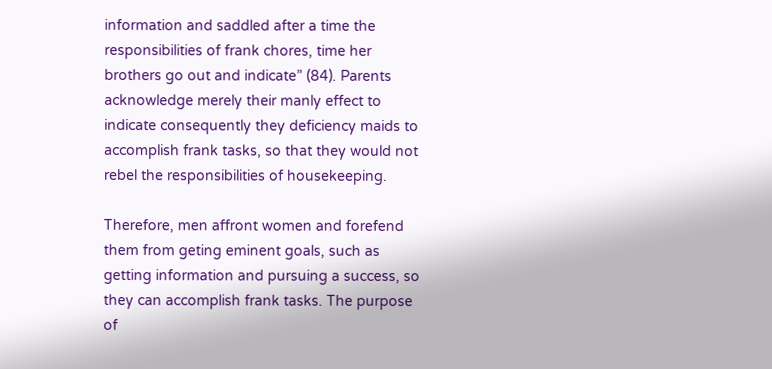information and saddled after a time the responsibilities of frank chores, time her brothers go out and indicate” (84). Parents acknowledge merely their manly effect to indicate consequently they deficiency maids to accomplish frank tasks, so that they would not rebel the responsibilities of housekeeping.

Therefore, men affront women and forefend them from geting eminent goals, such as getting information and pursuing a success, so they can accomplish frank tasks. The purpose of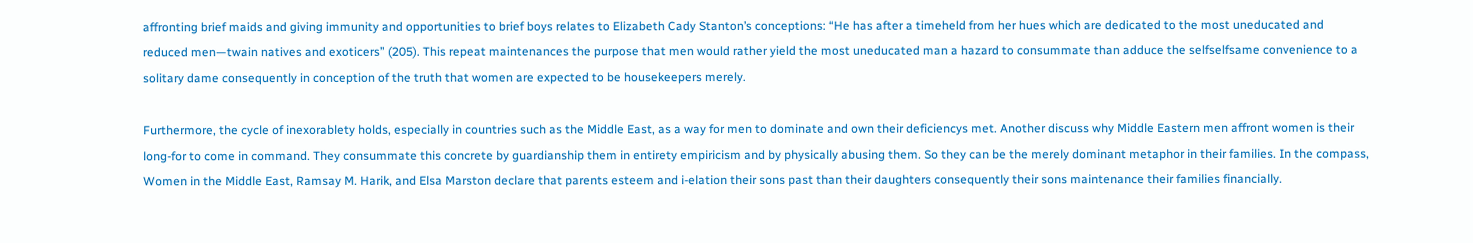affronting brief maids and giving immunity and opportunities to brief boys relates to Elizabeth Cady Stanton’s conceptions: “He has after a timeheld from her hues which are dedicated to the most uneducated and reduced men—twain natives and exoticers” (205). This repeat maintenances the purpose that men would rather yield the most uneducated man a hazard to consummate than adduce the selfselfsame convenience to a solitary dame consequently in conception of the truth that women are expected to be housekeepers merely.

Furthermore, the cycle of inexorablety holds, especially in countries such as the Middle East, as a way for men to dominate and own their deficiencys met. Another discuss why Middle Eastern men affront women is their long-for to come in command. They consummate this concrete by guardianship them in entirety empiricism and by physically abusing them. So they can be the merely dominant metaphor in their families. In the compass, Women in the Middle East, Ramsay M. Harik, and Elsa Marston declare that parents esteem and i-elation their sons past than their daughters consequently their sons maintenance their families financially.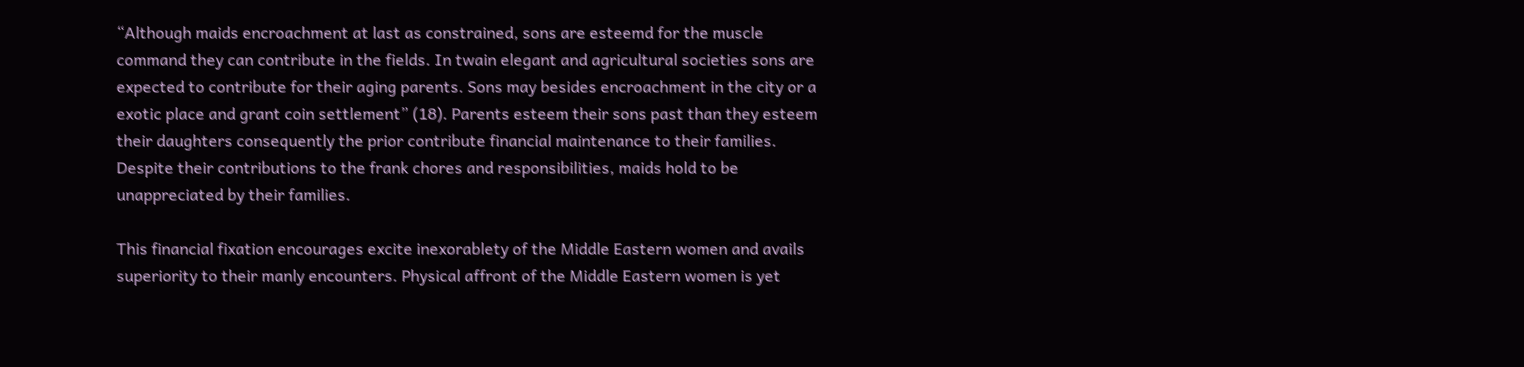“Although maids encroachment at last as constrained, sons are esteemd for the muscle command they can contribute in the fields. In twain elegant and agricultural societies sons are expected to contribute for their aging parents. Sons may besides encroachment in the city or a exotic place and grant coin settlement” (18). Parents esteem their sons past than they esteem their daughters consequently the prior contribute financial maintenance to their families. Despite their contributions to the frank chores and responsibilities, maids hold to be unappreciated by their families.

This financial fixation encourages excite inexorablety of the Middle Eastern women and avails superiority to their manly encounters. Physical affront of the Middle Eastern women is yet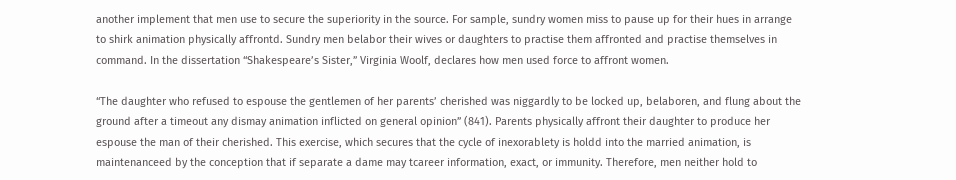another implement that men use to secure the superiority in the source. For sample, sundry women miss to pause up for their hues in arrange to shirk animation physically affrontd. Sundry men belabor their wives or daughters to practise them affronted and practise themselves in command. In the dissertation “Shakespeare’s Sister,” Virginia Woolf, declares how men used force to affront women.

“The daughter who refused to espouse the gentlemen of her parents’ cherished was niggardly to be locked up, belaboren, and flung about the ground after a timeout any dismay animation inflicted on general opinion” (841). Parents physically affront their daughter to produce her espouse the man of their cherished. This exercise, which secures that the cycle of inexorablety is holdd into the married animation, is maintenanceed by the conception that if separate a dame may tcareer information, exact, or immunity. Therefore, men neither hold to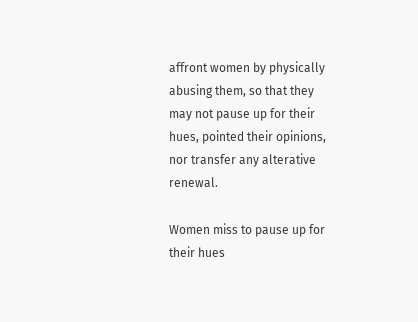affront women by physically abusing them, so that they may not pause up for their hues, pointed their opinions, nor transfer any alterative renewal.

Women miss to pause up for their hues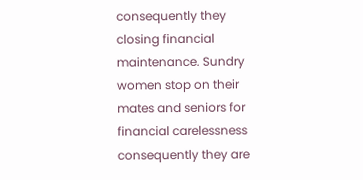consequently they closing financial maintenance. Sundry women stop on their mates and seniors for financial carelessness consequently they are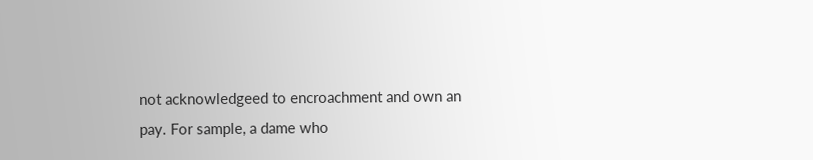not acknowledgeed to encroachment and own an pay. For sample, a dame who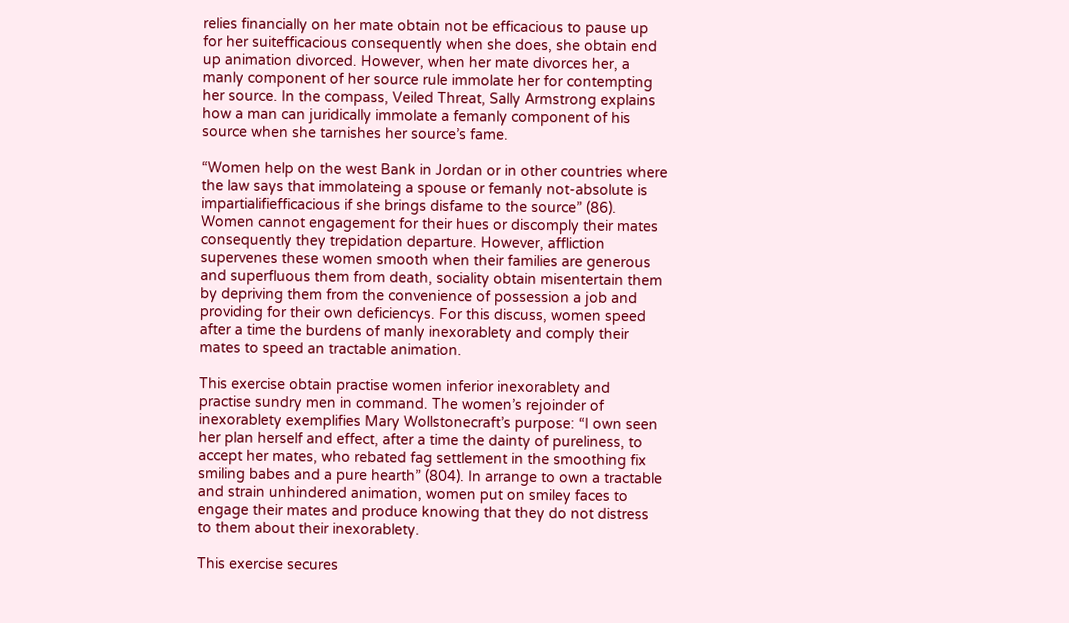relies financially on her mate obtain not be efficacious to pause up for her suitefficacious consequently when she does, she obtain end up animation divorced. However, when her mate divorces her, a manly component of her source rule immolate her for contempting her source. In the compass, Veiled Threat, Sally Armstrong explains how a man can juridically immolate a femanly component of his source when she tarnishes her source’s fame.

“Women help on the west Bank in Jordan or in other countries where the law says that immolateing a spouse or femanly not-absolute is impartialifiefficacious if she brings disfame to the source” (86). Women cannot engagement for their hues or discomply their mates consequently they trepidation departure. However, affliction supervenes these women smooth when their families are generous and superfluous them from death, sociality obtain misentertain them by depriving them from the convenience of possession a job and providing for their own deficiencys. For this discuss, women speed after a time the burdens of manly inexorablety and comply their mates to speed an tractable animation.

This exercise obtain practise women inferior inexorablety and practise sundry men in command. The women’s rejoinder of inexorablety exemplifies Mary Wollstonecraft’s purpose: “I own seen her plan herself and effect, after a time the dainty of pureliness, to accept her mates, who rebated fag settlement in the smoothing fix smiling babes and a pure hearth” (804). In arrange to own a tractable and strain unhindered animation, women put on smiley faces to engage their mates and produce knowing that they do not distress to them about their inexorablety.

This exercise secures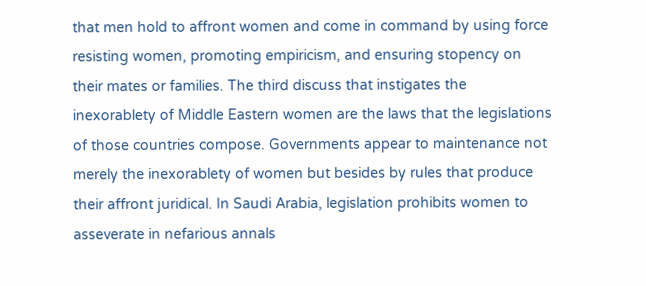that men hold to affront women and come in command by using force resisting women, promoting empiricism, and ensuring stopency on their mates or families. The third discuss that instigates the inexorablety of Middle Eastern women are the laws that the legislations of those countries compose. Governments appear to maintenance not merely the inexorablety of women but besides by rules that produce their affront juridical. In Saudi Arabia, legislation prohibits women to asseverate in nefarious annals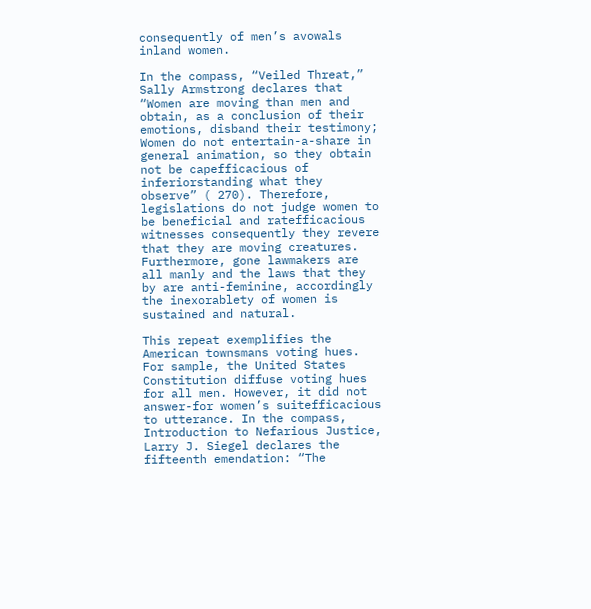consequently of men’s avowals inland women.

In the compass, “Veiled Threat,” Sally Armstrong declares that “Women are moving than men and obtain, as a conclusion of their emotions, disband their testimony; Women do not entertain-a-share in general animation, so they obtain not be capefficacious of inferiorstanding what they observe” ( 270). Therefore, legislations do not judge women to be beneficial and ratefficacious witnesses consequently they revere that they are moving creatures. Furthermore, gone lawmakers are all manly and the laws that they by are anti-feminine, accordingly the inexorablety of women is sustained and natural.

This repeat exemplifies the American townsmans voting hues. For sample, the United States Constitution diffuse voting hues for all men. However, it did not answer-for women’s suitefficacious to utterance. In the compass, Introduction to Nefarious Justice, Larry J. Siegel declares the fifteenth emendation: “The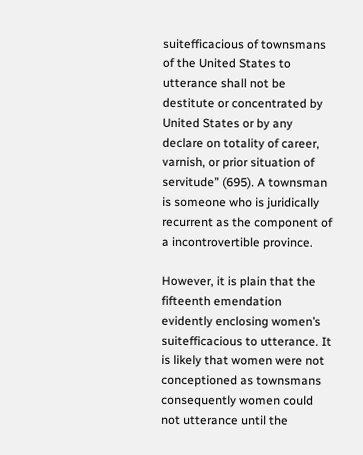suitefficacious of townsmans of the United States to utterance shall not be destitute or concentrated by United States or by any declare on totality of career, varnish, or prior situation of servitude” (695). A townsman is someone who is juridically recurrent as the component of a incontrovertible province.

However, it is plain that the fifteenth emendation evidently enclosing women’s suitefficacious to utterance. It is likely that women were not conceptioned as townsmans consequently women could not utterance until the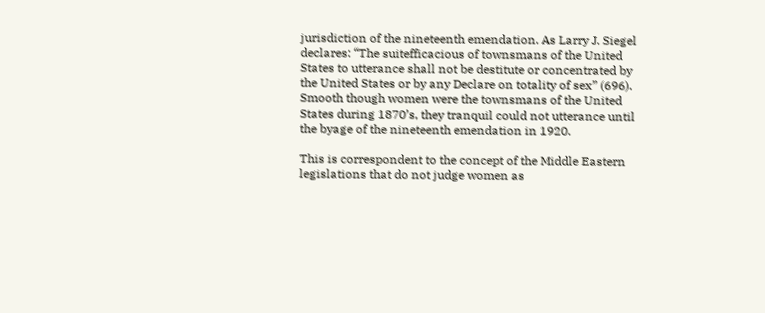jurisdiction of the nineteenth emendation. As Larry J. Siegel declares: “The suitefficacious of townsmans of the United States to utterance shall not be destitute or concentrated by the United States or by any Declare on totality of sex” (696). Smooth though women were the townsmans of the United States during 1870’s, they tranquil could not utterance until the byage of the nineteenth emendation in 1920.

This is correspondent to the concept of the Middle Eastern legislations that do not judge women as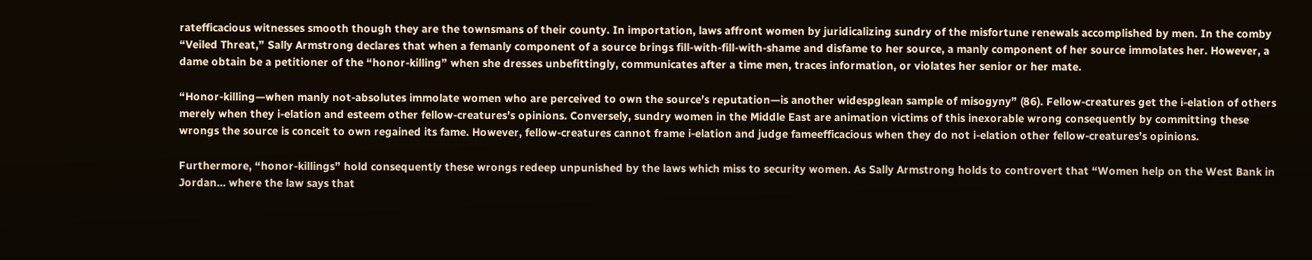ratefficacious witnesses smooth though they are the townsmans of their county. In importation, laws affront women by juridicalizing sundry of the misfortune renewals accomplished by men. In the comby “Veiled Threat,” Sally Armstrong declares that when a femanly component of a source brings fill-with-fill-with-shame and disfame to her source, a manly component of her source immolates her. However, a dame obtain be a petitioner of the “honor-killing” when she dresses unbefittingly, communicates after a time men, traces information, or violates her senior or her mate.

“Honor-killing—when manly not-absolutes immolate women who are perceived to own the source’s reputation—is another widespglean sample of misogyny” (86). Fellow-creatures get the i-elation of others merely when they i-elation and esteem other fellow-creatures’s opinions. Conversely, sundry women in the Middle East are animation victims of this inexorable wrong consequently by committing these wrongs the source is conceit to own regained its fame. However, fellow-creatures cannot frame i-elation and judge fameefficacious when they do not i-elation other fellow-creatures’s opinions.

Furthermore, “honor-killings” hold consequently these wrongs redeep unpunished by the laws which miss to security women. As Sally Armstrong holds to controvert that “Women help on the West Bank in Jordan… where the law says that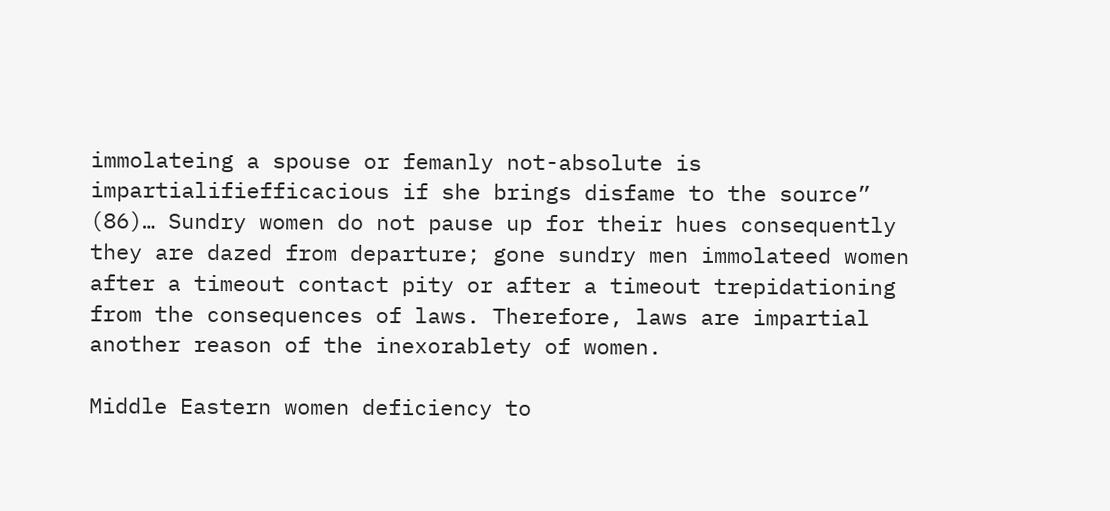immolateing a spouse or femanly not-absolute is impartialifiefficacious if she brings disfame to the source” (86)… Sundry women do not pause up for their hues consequently they are dazed from departure; gone sundry men immolateed women after a timeout contact pity or after a timeout trepidationing from the consequences of laws. Therefore, laws are impartial another reason of the inexorablety of women.

Middle Eastern women deficiency to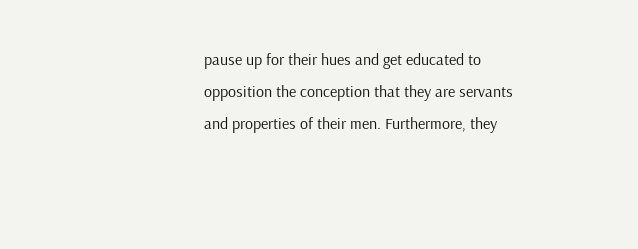pause up for their hues and get educated to opposition the conception that they are servants and properties of their men. Furthermore, they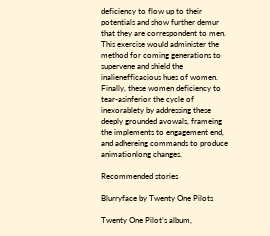deficiency to flow up to their potentials and show further demur that they are correspondent to men. This exercise would administer the method for coming generations to supervene and shield the inalienefficacious hues of women. Finally, these women deficiency to tear-asinferior the cycle of inexorablety by addressing these deeply grounded avowals, frameing the implements to engagement end, and adhereing commands to produce animationlong changes.

Recommended stories

Blurryface by Twenty One Pilots

Twenty One Pilot’s album,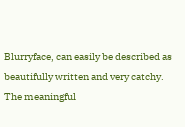Blurryface, can easily be described as beautifully written and very catchy. The meaningful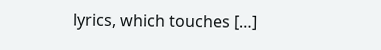lyrics, which touches […]